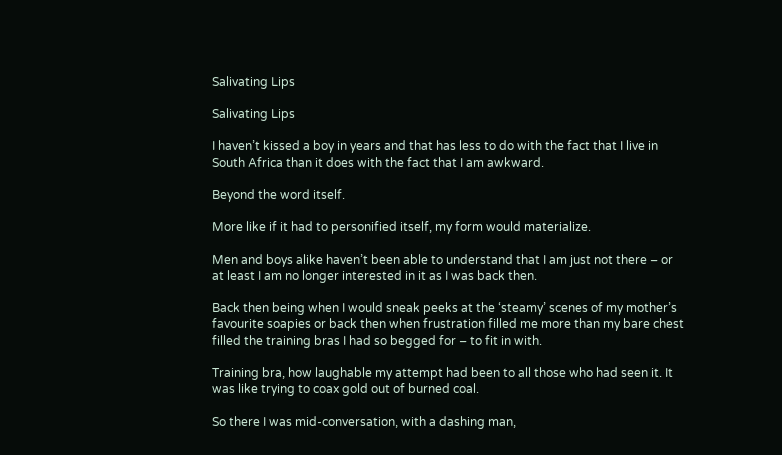Salivating Lips

Salivating Lips

I haven’t kissed a boy in years and that has less to do with the fact that I live in South Africa than it does with the fact that I am awkward.

Beyond the word itself.

More like if it had to personified itself, my form would materialize.

Men and boys alike haven’t been able to understand that I am just not there – or at least I am no longer interested in it as I was back then.

Back then being when I would sneak peeks at the ‘steamy’ scenes of my mother’s favourite soapies or back then when frustration filled me more than my bare chest filled the training bras I had so begged for – to fit in with.

Training bra, how laughable my attempt had been to all those who had seen it. It was like trying to coax gold out of burned coal.

So there I was mid-conversation, with a dashing man,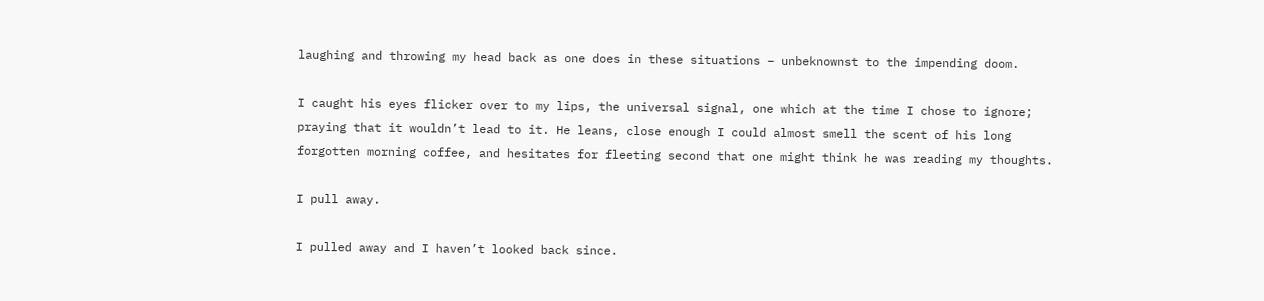laughing and throwing my head back as one does in these situations – unbeknownst to the impending doom.

I caught his eyes flicker over to my lips, the universal signal, one which at the time I chose to ignore; praying that it wouldn’t lead to it. He leans, close enough I could almost smell the scent of his long forgotten morning coffee, and hesitates for fleeting second that one might think he was reading my thoughts.

I pull away.

I pulled away and I haven’t looked back since.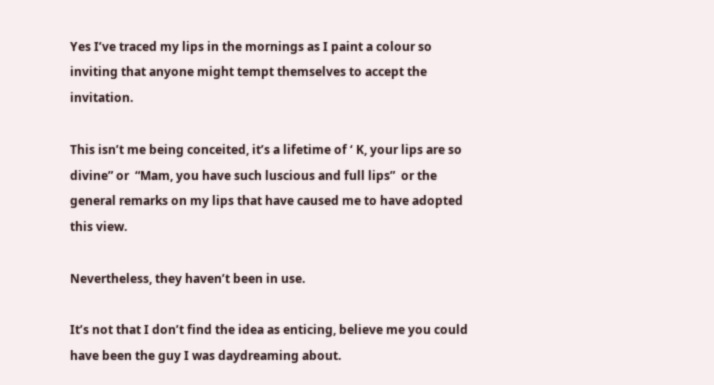Yes I’ve traced my lips in the mornings as I paint a colour so inviting that anyone might tempt themselves to accept the invitation.

This isn’t me being conceited, it’s a lifetime of ‘ K, your lips are so divine” or  “Mam, you have such luscious and full lips”  or the general remarks on my lips that have caused me to have adopted this view.

Nevertheless, they haven’t been in use.

It’s not that I don’t find the idea as enticing, believe me you could have been the guy I was daydreaming about.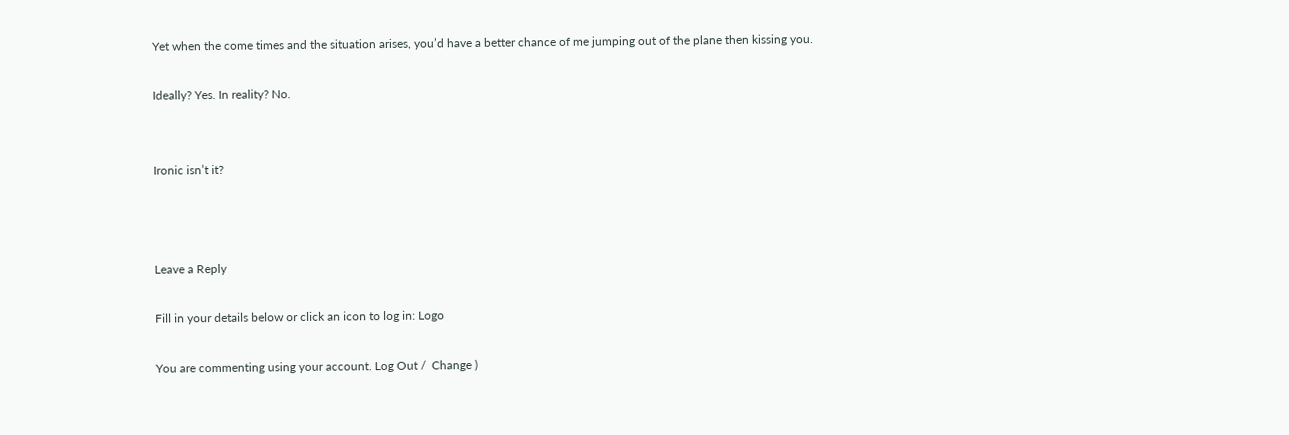Yet when the come times and the situation arises, you’d have a better chance of me jumping out of the plane then kissing you.

Ideally? Yes. In reality? No.


Ironic isn’t it?



Leave a Reply

Fill in your details below or click an icon to log in: Logo

You are commenting using your account. Log Out /  Change )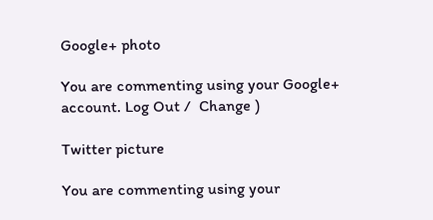Google+ photo

You are commenting using your Google+ account. Log Out /  Change )

Twitter picture

You are commenting using your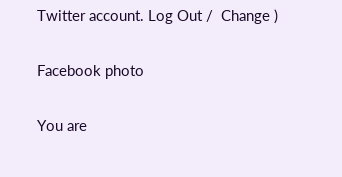Twitter account. Log Out /  Change )

Facebook photo

You are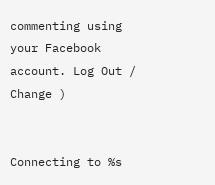commenting using your Facebook account. Log Out /  Change )


Connecting to %s